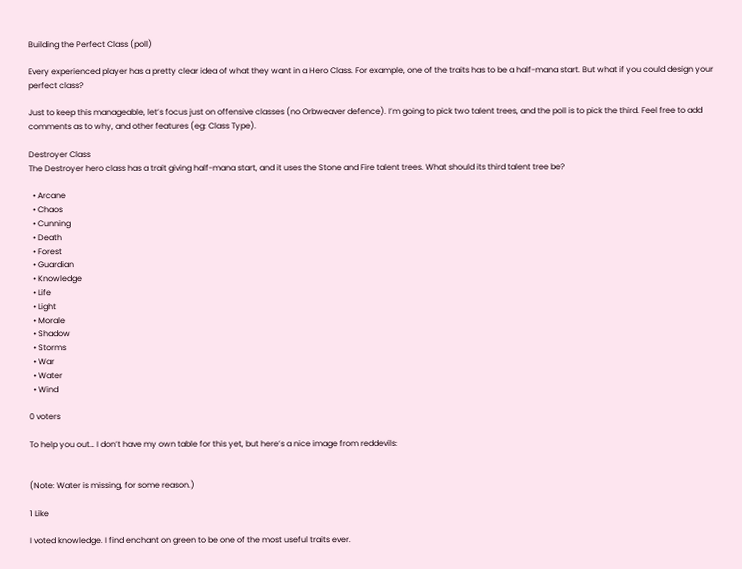Building the Perfect Class (poll)

Every experienced player has a pretty clear idea of what they want in a Hero Class. For example, one of the traits has to be a half-mana start. But what if you could design your perfect class?

Just to keep this manageable, let’s focus just on offensive classes (no Orbweaver defence). I’m going to pick two talent trees, and the poll is to pick the third. Feel free to add comments as to why, and other features (eg: Class Type).

Destroyer Class
The Destroyer hero class has a trait giving half-mana start, and it uses the Stone and Fire talent trees. What should its third talent tree be?

  • Arcane
  • Chaos
  • Cunning
  • Death
  • Forest
  • Guardian
  • Knowledge
  • Life
  • Light
  • Morale
  • Shadow
  • Storms
  • War
  • Water
  • Wind

0 voters

To help you out… I don’t have my own table for this yet, but here’s a nice image from reddevils:


(Note: Water is missing, for some reason.)

1 Like

I voted knowledge. I find enchant on green to be one of the most useful traits ever.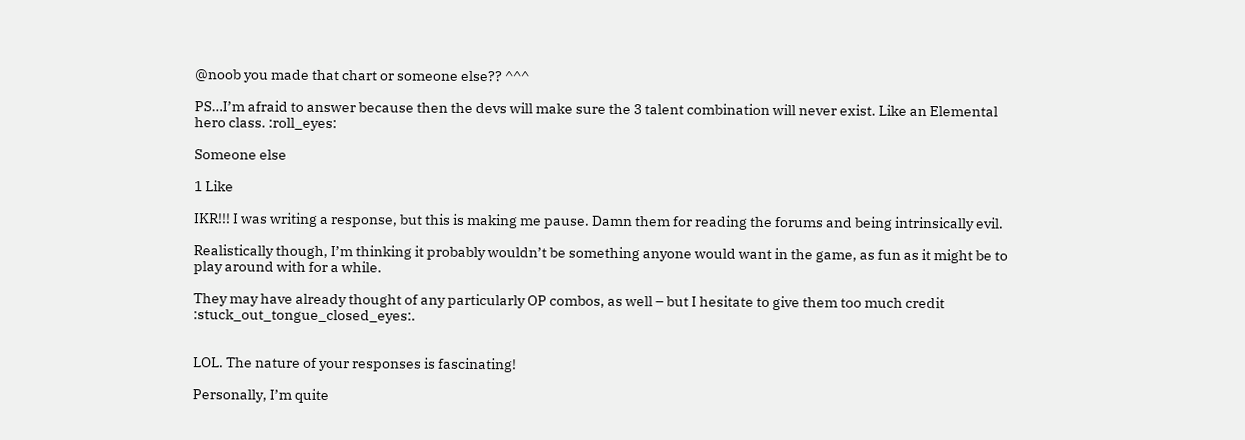@noob you made that chart or someone else?? ^^^

PS…I’m afraid to answer because then the devs will make sure the 3 talent combination will never exist. Like an Elemental hero class. :roll_eyes:

Someone else

1 Like

IKR!!! I was writing a response, but this is making me pause. Damn them for reading the forums and being intrinsically evil.

Realistically though, I’m thinking it probably wouldn’t be something anyone would want in the game, as fun as it might be to play around with for a while.

They may have already thought of any particularly OP combos, as well – but I hesitate to give them too much credit :stuck_out_tongue_closed_eyes:.


LOL. The nature of your responses is fascinating!

Personally, I’m quite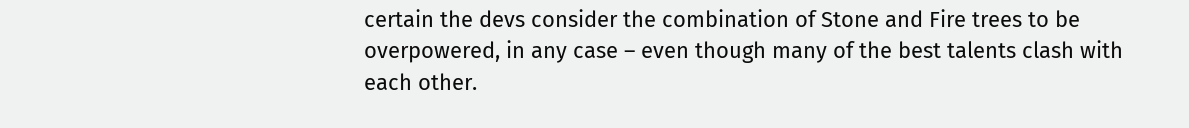certain the devs consider the combination of Stone and Fire trees to be overpowered, in any case – even though many of the best talents clash with each other.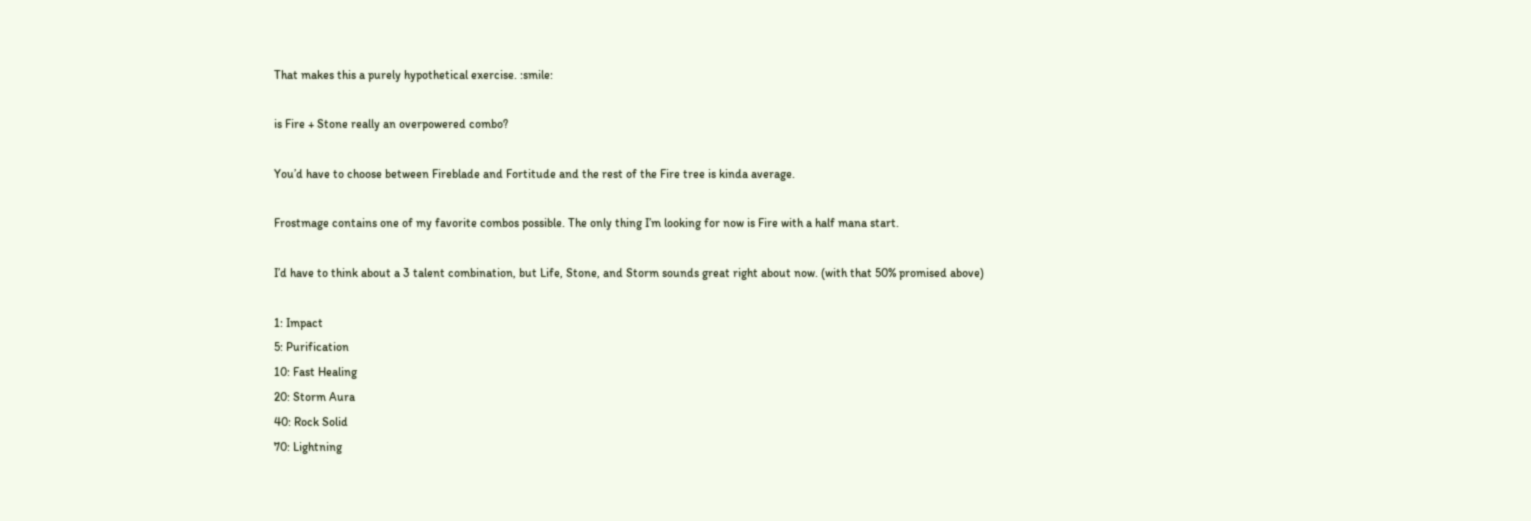That makes this a purely hypothetical exercise. :smile:

is Fire + Stone really an overpowered combo?

You’d have to choose between Fireblade and Fortitude and the rest of the Fire tree is kinda average.

Frostmage contains one of my favorite combos possible. The only thing I’m looking for now is Fire with a half mana start.

I’d have to think about a 3 talent combination, but Life, Stone, and Storm sounds great right about now. (with that 50% promised above)

1: Impact
5: Purification
10: Fast Healing
20: Storm Aura
40: Rock Solid
70: Lightning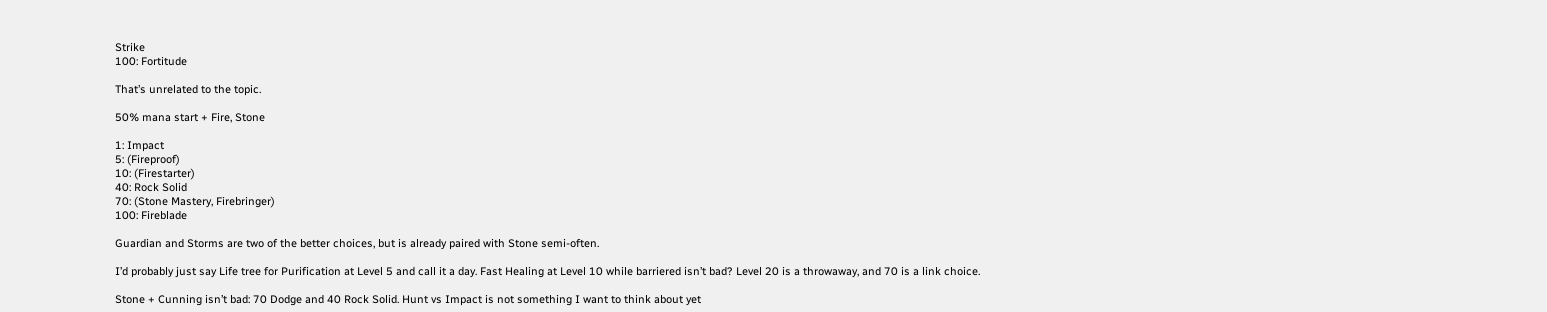Strike
100: Fortitude

That’s unrelated to the topic.

50% mana start + Fire, Stone

1: Impact
5: (Fireproof)
10: (Firestarter)
40: Rock Solid
70: (Stone Mastery, Firebringer)
100: Fireblade

Guardian and Storms are two of the better choices, but is already paired with Stone semi-often.

I’d probably just say Life tree for Purification at Level 5 and call it a day. Fast Healing at Level 10 while barriered isn’t bad? Level 20 is a throwaway, and 70 is a link choice.

Stone + Cunning isn’t bad: 70 Dodge and 40 Rock Solid. Hunt vs Impact is not something I want to think about yet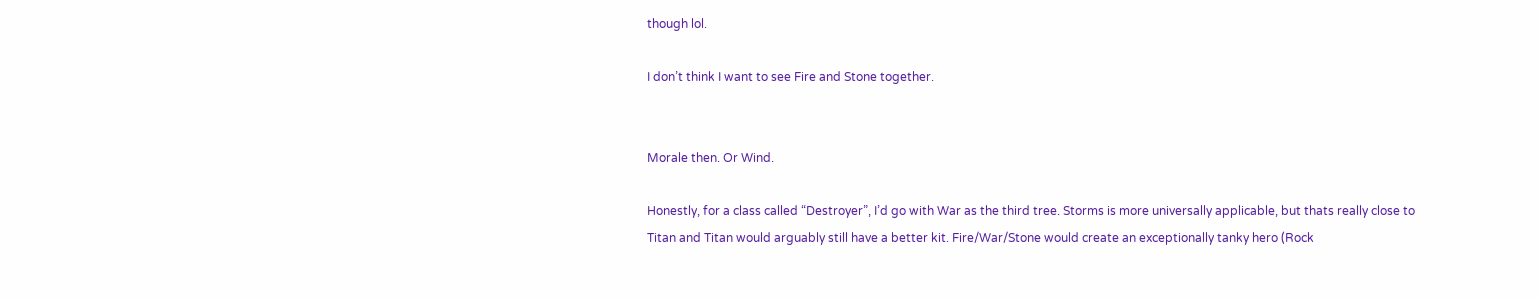though lol.

I don’t think I want to see Fire and Stone together.


Morale then. Or Wind.

Honestly, for a class called “Destroyer”, I’d go with War as the third tree. Storms is more universally applicable, but thats really close to Titan and Titan would arguably still have a better kit. Fire/War/Stone would create an exceptionally tanky hero (Rock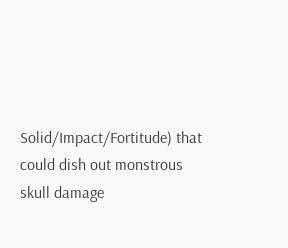Solid/Impact/Fortitude) that could dish out monstrous skull damage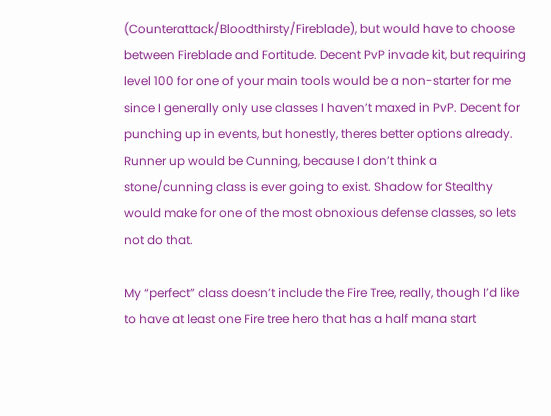(Counterattack/Bloodthirsty/Fireblade), but would have to choose between Fireblade and Fortitude. Decent PvP invade kit, but requiring level 100 for one of your main tools would be a non-starter for me since I generally only use classes I haven’t maxed in PvP. Decent for punching up in events, but honestly, theres better options already. Runner up would be Cunning, because I don’t think a stone/cunning class is ever going to exist. Shadow for Stealthy would make for one of the most obnoxious defense classes, so lets not do that.

My “perfect” class doesn’t include the Fire Tree, really, though I’d like to have at least one Fire tree hero that has a half mana start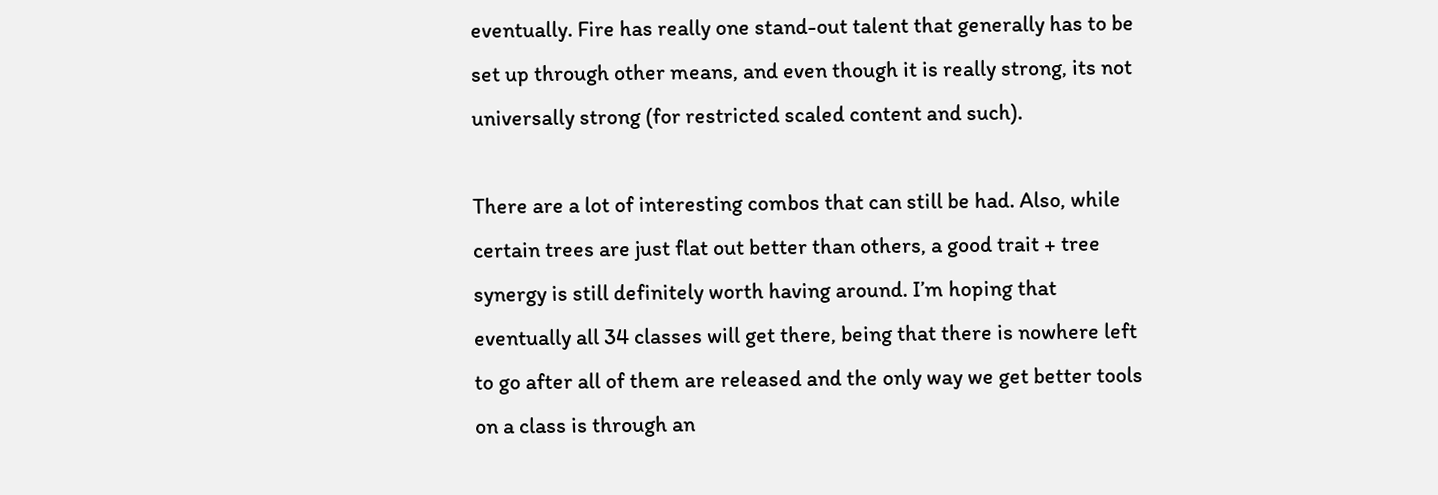eventually. Fire has really one stand-out talent that generally has to be set up through other means, and even though it is really strong, its not universally strong (for restricted scaled content and such).

There are a lot of interesting combos that can still be had. Also, while certain trees are just flat out better than others, a good trait + tree synergy is still definitely worth having around. I’m hoping that eventually all 34 classes will get there, being that there is nowhere left to go after all of them are released and the only way we get better tools on a class is through an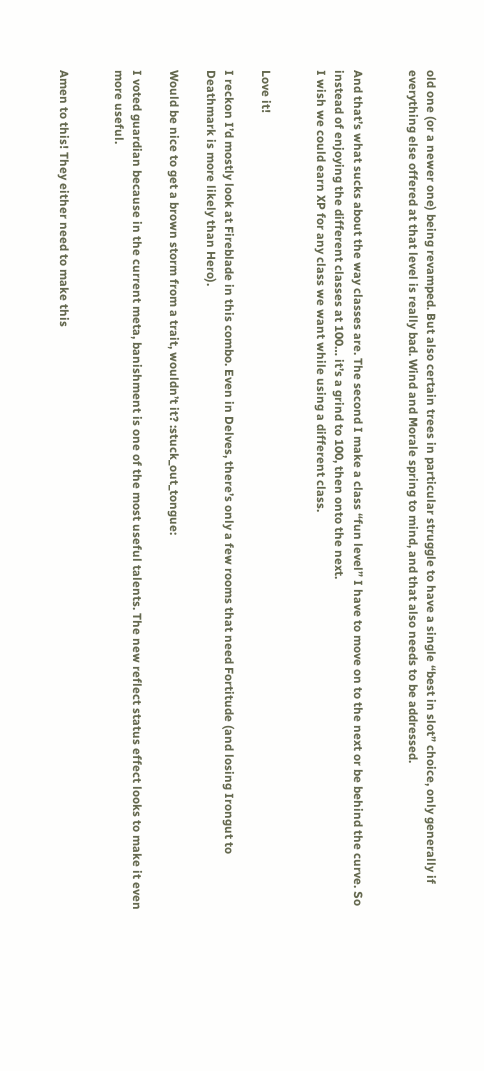old one (or a newer one) being revamped. But also certain trees in particular struggle to have a single “best in slot” choice, only generally if everything else offered at that level is really bad. Wind and Morale spring to mind, and that also needs to be addressed.


And that’s what sucks about the way classes are. The second I make a class “fun level” I have to move on to the next or be behind the curve. So instead of enjoying the different classes at 100… it’s a grind to 100, then onto the next.
I wish we could earn XP for any class we want while using a different class.


Love it!

I reckon I’d mostly look at Fireblade in this combo. Even in Delves, there’s only a few rooms that need Fortitude (and losing Irongut to Deathmark is more likely than Hero).

Would be nice to get a brown storm from a trait, wouldn’t it? :stuck_out_tongue:

I voted guardian because in the current meta, banishment is one of the most useful talents. The new reflect status effect looks to make it even more useful.


Amen to this! They either need to make this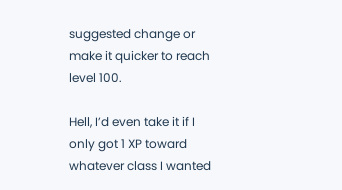suggested change or make it quicker to reach level 100.

Hell, I’d even take it if I only got 1 XP toward whatever class I wanted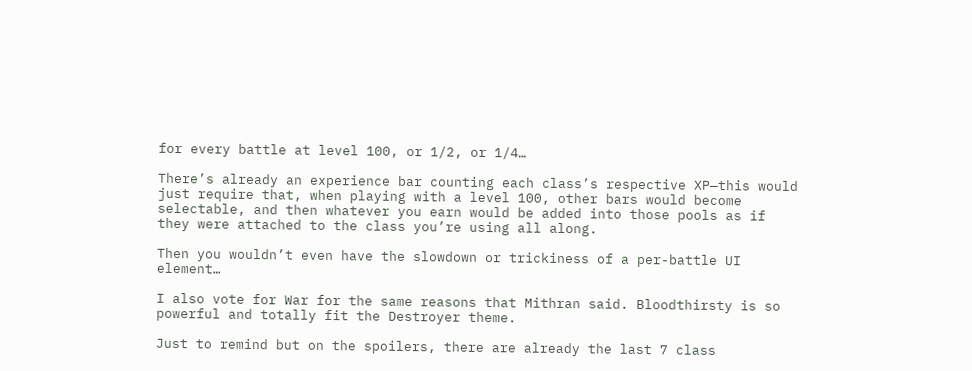for every battle at level 100, or 1/2, or 1/4…

There’s already an experience bar counting each class’s respective XP—this would just require that, when playing with a level 100, other bars would become selectable, and then whatever you earn would be added into those pools as if they were attached to the class you’re using all along.

Then you wouldn’t even have the slowdown or trickiness of a per-battle UI element…

I also vote for War for the same reasons that Mithran said. Bloodthirsty is so powerful and totally fit the Destroyer theme.

Just to remind but on the spoilers, there are already the last 7 class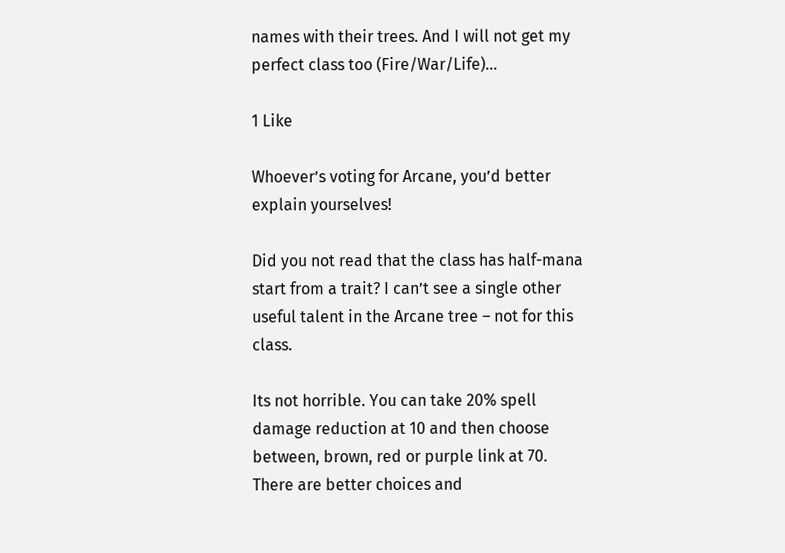names with their trees. And I will not get my perfect class too (Fire/War/Life)…

1 Like

Whoever’s voting for Arcane, you’d better explain yourselves!

Did you not read that the class has half-mana start from a trait? I can’t see a single other useful talent in the Arcane tree – not for this class.

Its not horrible. You can take 20% spell damage reduction at 10 and then choose between, brown, red or purple link at 70. There are better choices and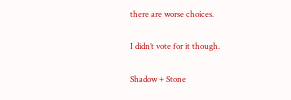there are worse choices.

I didn’t vote for it though.

Shadow + Stone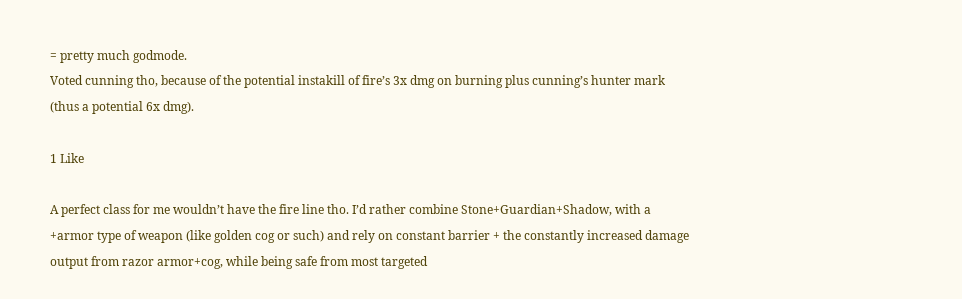= pretty much godmode.
Voted cunning tho, because of the potential instakill of fire’s 3x dmg on burning plus cunning’s hunter mark (thus a potential 6x dmg).

1 Like

A perfect class for me wouldn’t have the fire line tho. I’d rather combine Stone+Guardian+Shadow, with a +armor type of weapon (like golden cog or such) and rely on constant barrier + the constantly increased damage output from razor armor+cog, while being safe from most targeted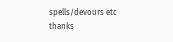spells/devours etc thanks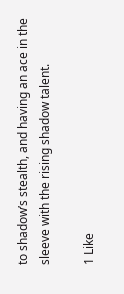to shadow’s stealth, and having an ace in the sleeve with the rising shadow talent.

1 Like